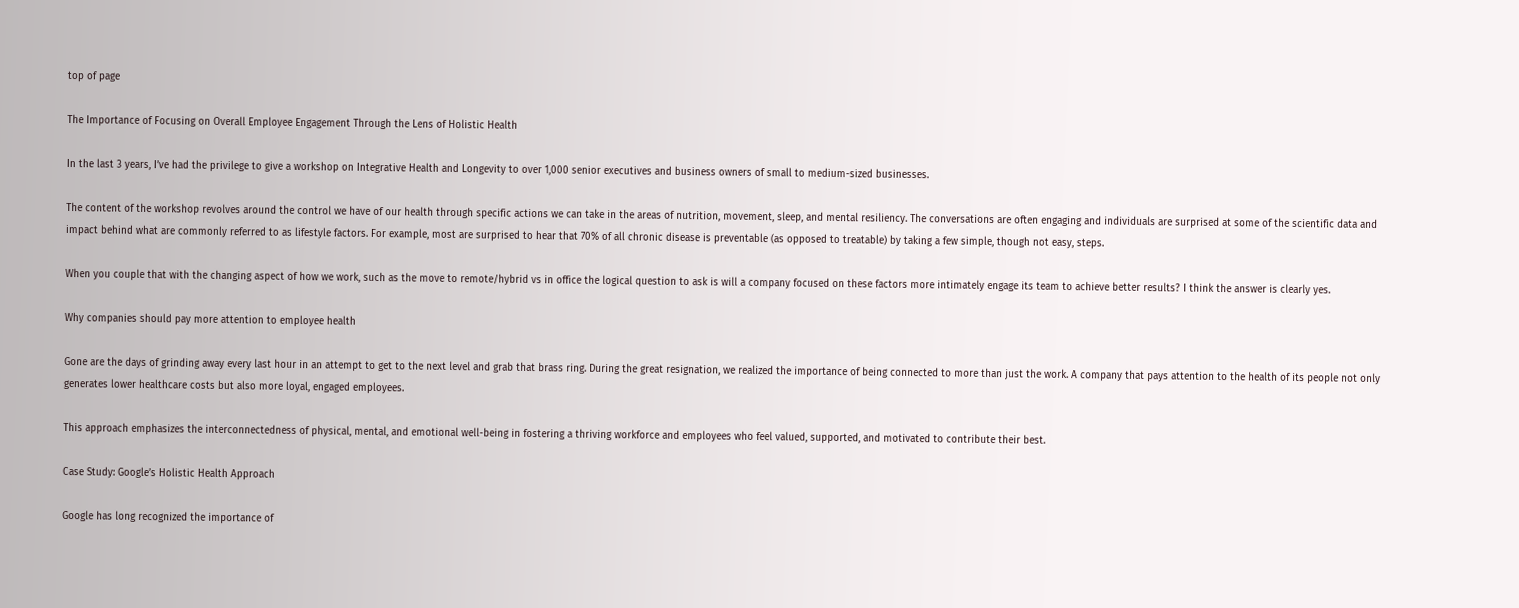top of page

The Importance of Focusing on Overall Employee Engagement Through the Lens of Holistic Health

In the last 3 years, I’ve had the privilege to give a workshop on Integrative Health and Longevity to over 1,000 senior executives and business owners of small to medium-sized businesses.

The content of the workshop revolves around the control we have of our health through specific actions we can take in the areas of nutrition, movement, sleep, and mental resiliency. The conversations are often engaging and individuals are surprised at some of the scientific data and impact behind what are commonly referred to as lifestyle factors. For example, most are surprised to hear that 70% of all chronic disease is preventable (as opposed to treatable) by taking a few simple, though not easy, steps.

When you couple that with the changing aspect of how we work, such as the move to remote/hybrid vs in office the logical question to ask is will a company focused on these factors more intimately engage its team to achieve better results? I think the answer is clearly yes.

Why companies should pay more attention to employee health

Gone are the days of grinding away every last hour in an attempt to get to the next level and grab that brass ring. During the great resignation, we realized the importance of being connected to more than just the work. A company that pays attention to the health of its people not only generates lower healthcare costs but also more loyal, engaged employees.

This approach emphasizes the interconnectedness of physical, mental, and emotional well-being in fostering a thriving workforce and employees who feel valued, supported, and motivated to contribute their best.

Case Study: Google’s Holistic Health Approach

Google has long recognized the importance of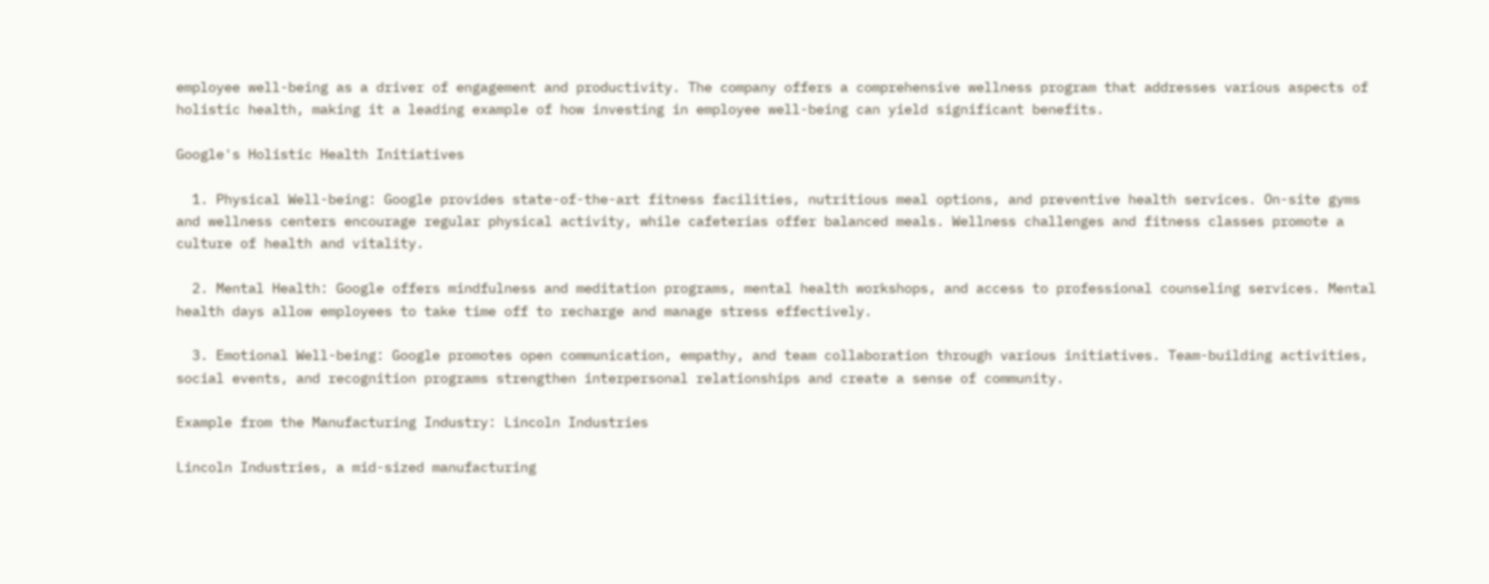employee well-being as a driver of engagement and productivity. The company offers a comprehensive wellness program that addresses various aspects of holistic health, making it a leading example of how investing in employee well-being can yield significant benefits.

Google's Holistic Health Initiatives

  1. Physical Well-being: Google provides state-of-the-art fitness facilities, nutritious meal options, and preventive health services. On-site gyms and wellness centers encourage regular physical activity, while cafeterias offer balanced meals. Wellness challenges and fitness classes promote a culture of health and vitality.

  2. Mental Health: Google offers mindfulness and meditation programs, mental health workshops, and access to professional counseling services. Mental health days allow employees to take time off to recharge and manage stress effectively.

  3. Emotional Well-being: Google promotes open communication, empathy, and team collaboration through various initiatives. Team-building activities, social events, and recognition programs strengthen interpersonal relationships and create a sense of community.

Example from the Manufacturing Industry: Lincoln Industries

Lincoln Industries, a mid-sized manufacturing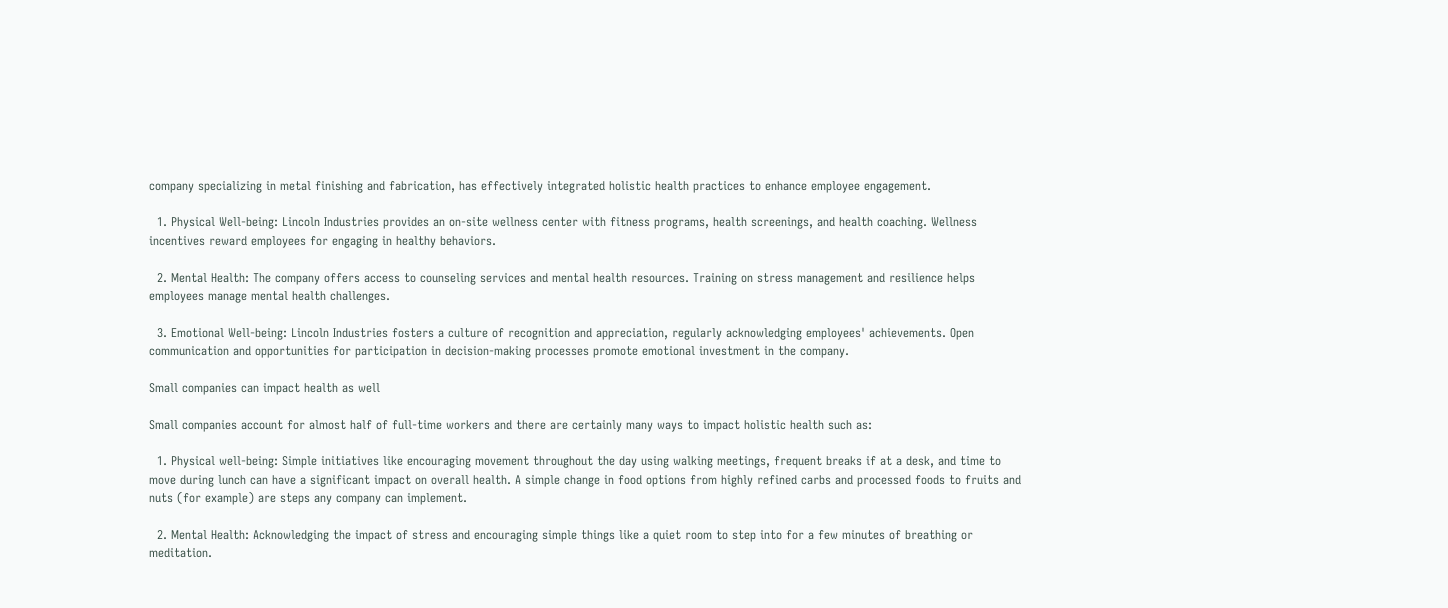company specializing in metal finishing and fabrication, has effectively integrated holistic health practices to enhance employee engagement.

  1. Physical Well-being: Lincoln Industries provides an on-site wellness center with fitness programs, health screenings, and health coaching. Wellness incentives reward employees for engaging in healthy behaviors.

  2. Mental Health: The company offers access to counseling services and mental health resources. Training on stress management and resilience helps employees manage mental health challenges.

  3. Emotional Well-being: Lincoln Industries fosters a culture of recognition and appreciation, regularly acknowledging employees' achievements. Open communication and opportunities for participation in decision-making processes promote emotional investment in the company.

Small companies can impact health as well

Small companies account for almost half of full-time workers and there are certainly many ways to impact holistic health such as:

  1. Physical well-being: Simple initiatives like encouraging movement throughout the day using walking meetings, frequent breaks if at a desk, and time to move during lunch can have a significant impact on overall health. A simple change in food options from highly refined carbs and processed foods to fruits and nuts (for example) are steps any company can implement.

  2. Mental Health: Acknowledging the impact of stress and encouraging simple things like a quiet room to step into for a few minutes of breathing or meditation.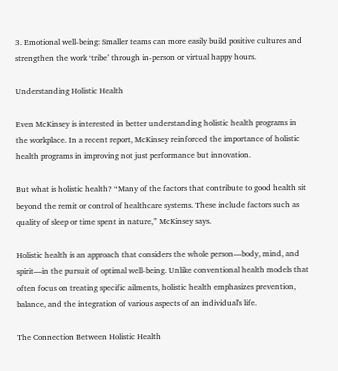3. Emotional well-being: Smaller teams can more easily build positive cultures and strengthen the work ‘tribe’ through in-person or virtual happy hours.

Understanding Holistic Health

Even McKinsey is interested in better understanding holistic health programs in the workplace. In a recent report, McKinsey reinforced the importance of holistic health programs in improving not just performance but innovation.

But what is holistic health? “Many of the factors that contribute to good health sit beyond the remit or control of healthcare systems. These include factors such as quality of sleep or time spent in nature,” McKinsey says.

Holistic health is an approach that considers the whole person—body, mind, and spirit—in the pursuit of optimal well-being. Unlike conventional health models that often focus on treating specific ailments, holistic health emphasizes prevention, balance, and the integration of various aspects of an individual's life.

The Connection Between Holistic Health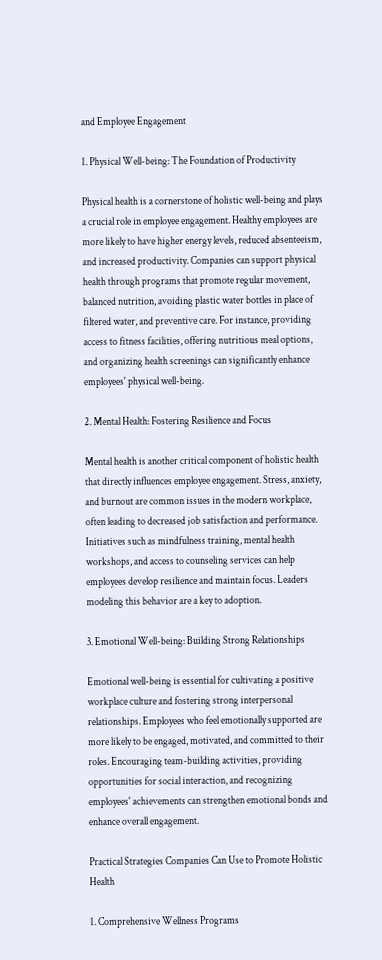and Employee Engagement

1. Physical Well-being: The Foundation of Productivity

Physical health is a cornerstone of holistic well-being and plays a crucial role in employee engagement. Healthy employees are more likely to have higher energy levels, reduced absenteeism, and increased productivity. Companies can support physical health through programs that promote regular movement, balanced nutrition, avoiding plastic water bottles in place of filtered water, and preventive care. For instance, providing access to fitness facilities, offering nutritious meal options, and organizing health screenings can significantly enhance employees' physical well-being.

2. Mental Health: Fostering Resilience and Focus

Mental health is another critical component of holistic health that directly influences employee engagement. Stress, anxiety, and burnout are common issues in the modern workplace, often leading to decreased job satisfaction and performance. Initiatives such as mindfulness training, mental health workshops, and access to counseling services can help employees develop resilience and maintain focus. Leaders modeling this behavior are a key to adoption.

3. Emotional Well-being: Building Strong Relationships

Emotional well-being is essential for cultivating a positive workplace culture and fostering strong interpersonal relationships. Employees who feel emotionally supported are more likely to be engaged, motivated, and committed to their roles. Encouraging team-building activities, providing opportunities for social interaction, and recognizing employees' achievements can strengthen emotional bonds and enhance overall engagement.

Practical Strategies Companies Can Use to Promote Holistic Health

1. Comprehensive Wellness Programs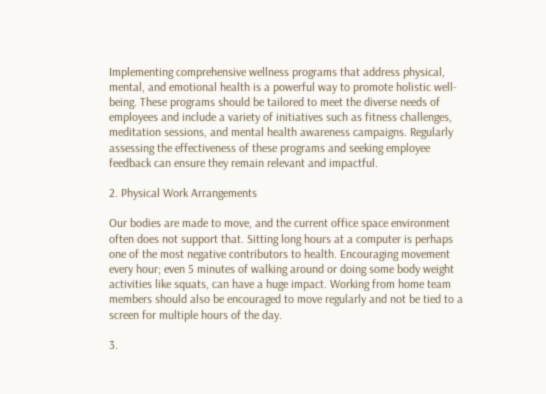Implementing comprehensive wellness programs that address physical, mental, and emotional health is a powerful way to promote holistic well-being. These programs should be tailored to meet the diverse needs of employees and include a variety of initiatives such as fitness challenges, meditation sessions, and mental health awareness campaigns. Regularly assessing the effectiveness of these programs and seeking employee feedback can ensure they remain relevant and impactful.

2. Physical Work Arrangements

Our bodies are made to move, and the current office space environment often does not support that. Sitting long hours at a computer is perhaps one of the most negative contributors to health. Encouraging movement every hour; even 5 minutes of walking around or doing some body weight activities like squats, can have a huge impact. Working from home team members should also be encouraged to move regularly and not be tied to a screen for multiple hours of the day.

3.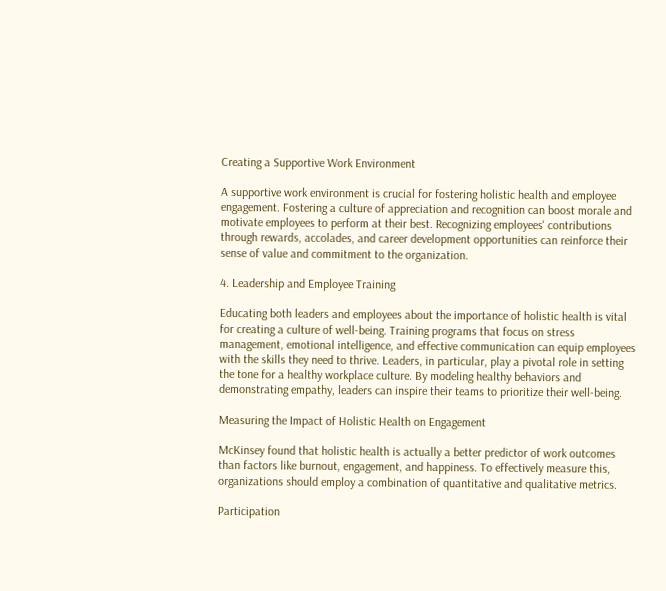Creating a Supportive Work Environment

A supportive work environment is crucial for fostering holistic health and employee engagement. Fostering a culture of appreciation and recognition can boost morale and motivate employees to perform at their best. Recognizing employees' contributions through rewards, accolades, and career development opportunities can reinforce their sense of value and commitment to the organization.

4. Leadership and Employee Training

Educating both leaders and employees about the importance of holistic health is vital for creating a culture of well-being. Training programs that focus on stress management, emotional intelligence, and effective communication can equip employees with the skills they need to thrive. Leaders, in particular, play a pivotal role in setting the tone for a healthy workplace culture. By modeling healthy behaviors and demonstrating empathy, leaders can inspire their teams to prioritize their well-being.

Measuring the Impact of Holistic Health on Engagement

McKinsey found that holistic health is actually a better predictor of work outcomes than factors like burnout, engagement, and happiness. To effectively measure this, organizations should employ a combination of quantitative and qualitative metrics.

Participation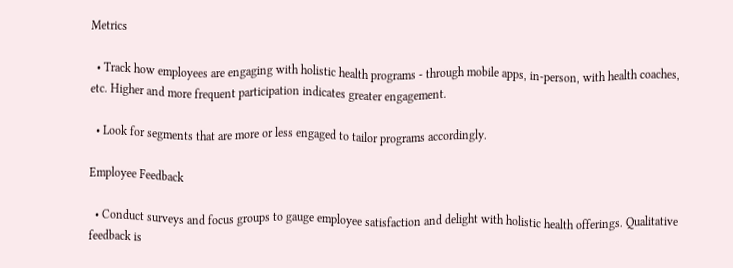Metrics

  • Track how employees are engaging with holistic health programs - through mobile apps, in-person, with health coaches, etc. Higher and more frequent participation indicates greater engagement.

  • Look for segments that are more or less engaged to tailor programs accordingly.

Employee Feedback

  • Conduct surveys and focus groups to gauge employee satisfaction and delight with holistic health offerings. Qualitative feedback is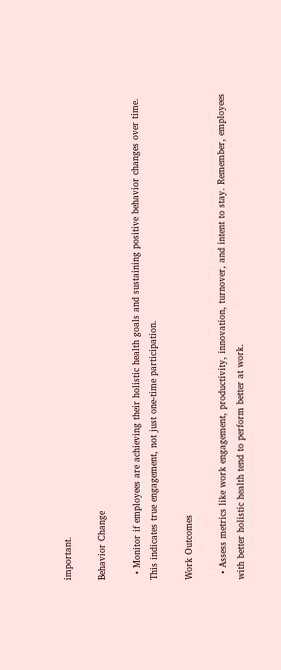important.

Behavior Change

  • Monitor if employees are achieving their holistic health goals and sustaining positive behavior changes over time. This indicates true engagement, not just one-time participation.

Work Outcomes

  • Assess metrics like work engagement, productivity, innovation, turnover, and intent to stay. Remember, employees with better holistic health tend to perform better at work.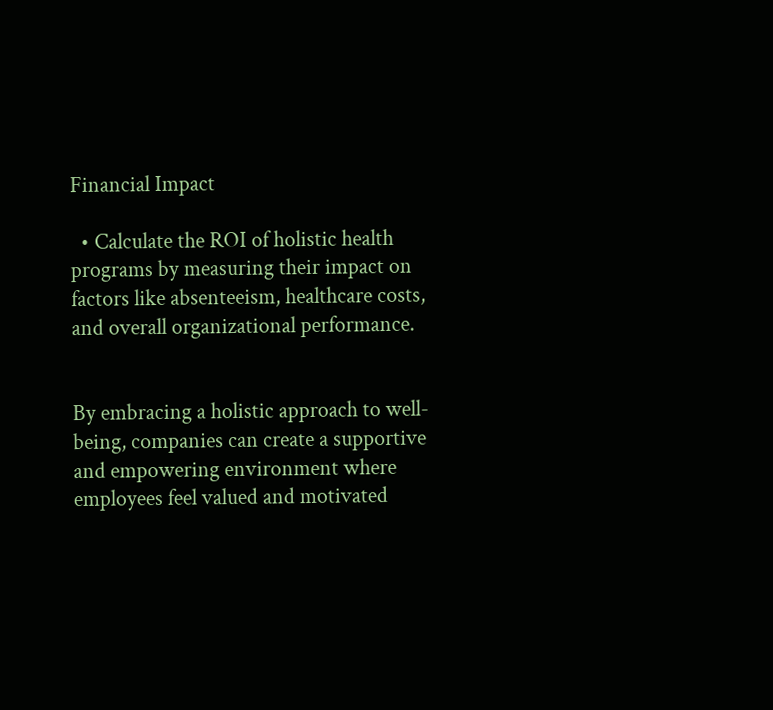Financial Impact

  • Calculate the ROI of holistic health programs by measuring their impact on factors like absenteeism, healthcare costs, and overall organizational performance.


By embracing a holistic approach to well-being, companies can create a supportive and empowering environment where employees feel valued and motivated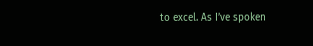to excel. As I’ve spoken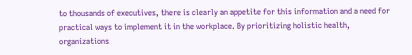to thousands of executives, there is clearly an appetite for this information and a need for practical ways to implement it in the workplace. By prioritizing holistic health, organizations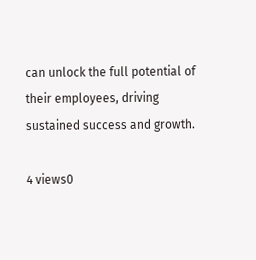can unlock the full potential of their employees, driving sustained success and growth.

4 views0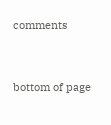comments


bottom of page